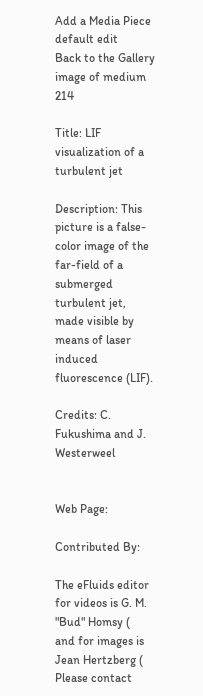Add a Media Piece
default edit
Back to the Gallery
image of medium 214

Title: LIF visualization of a turbulent jet

Description: This picture is a false-color image of the far-field of a submerged turbulent jet, made visible by means of laser induced fluorescence (LIF).

Credits: C. Fukushima and J. Westerweel


Web Page:

Contributed By:

The eFluids editor for videos is G. M. "Bud" Homsy (
and for images is Jean Hertzberg (
Please contact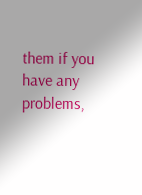them if you have any problems,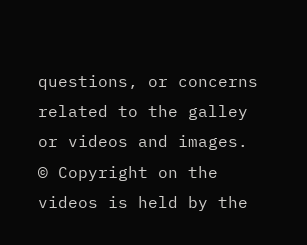questions, or concerns related to the galley or videos and images.
© Copyright on the videos is held by the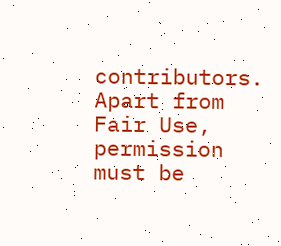contributors.
Apart from Fair Use, permission must be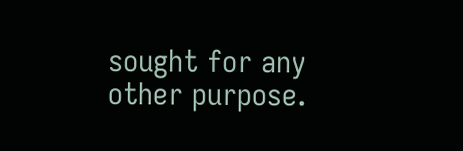sought for any other purpose.